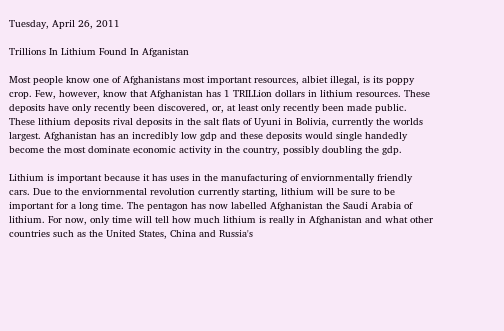Tuesday, April 26, 2011

Trillions In Lithium Found In Afganistan

Most people know one of Afghanistans most important resources, albiet illegal, is its poppy crop. Few, however, know that Afghanistan has 1 TRILLion dollars in lithium resources. These deposits have only recently been discovered, or, at least only recently been made public. These lithium deposits rival deposits in the salt flats of Uyuni in Bolivia, currently the worlds largest. Afghanistan has an incredibly low gdp and these deposits would single handedly become the most dominate economic activity in the country, possibly doubling the gdp.

Lithium is important because it has uses in the manufacturing of enviornmentally friendly cars. Due to the enviornmental revolution currently starting, lithium will be sure to be important for a long time. The pentagon has now labelled Afghanistan the Saudi Arabia of lithium. For now, only time will tell how much lithium is really in Afghanistan and what other countries such as the United States, China and Russia's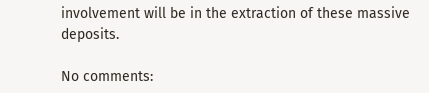involvement will be in the extraction of these massive deposits.

No comments: